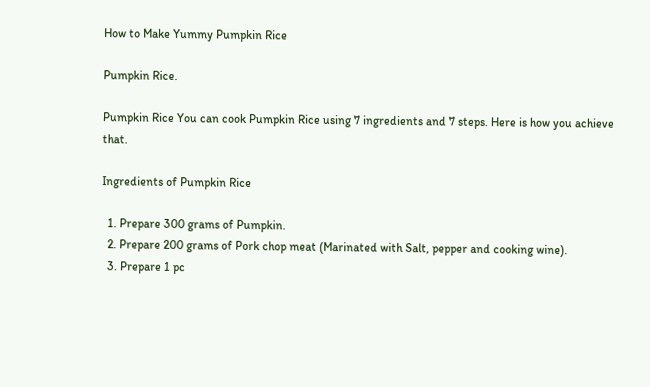How to Make Yummy Pumpkin Rice

Pumpkin Rice.

Pumpkin Rice You can cook Pumpkin Rice using 7 ingredients and 7 steps. Here is how you achieve that.

Ingredients of Pumpkin Rice

  1. Prepare 300 grams of Pumpkin.
  2. Prepare 200 grams of Pork chop meat (Marinated with Salt, pepper and cooking wine).
  3. Prepare 1 pc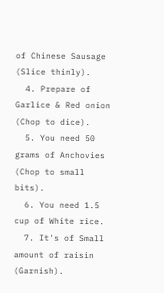of Chinese Sausage (Slice thinly).
  4. Prepare of Garlice & Red onion (Chop to dice).
  5. You need 50 grams of Anchovies (Chop to small bits).
  6. You need 1.5 cup of White rice.
  7. It's of Small amount of raisin (Garnish).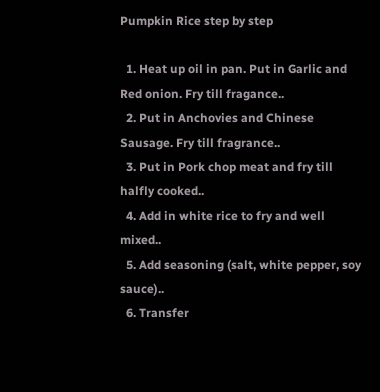Pumpkin Rice step by step

  1. Heat up oil in pan. Put in Garlic and Red onion. Fry till fragance..
  2. Put in Anchovies and Chinese Sausage. Fry till fragrance..
  3. Put in Pork chop meat and fry till halfly cooked..
  4. Add in white rice to fry and well mixed..
  5. Add seasoning (salt, white pepper, soy sauce)..
  6. Transfer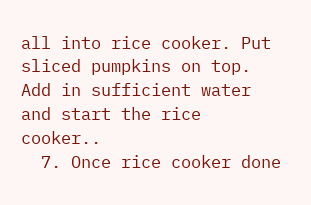all into rice cooker. Put sliced pumpkins on top. Add in sufficient water and start the rice cooker..
  7. Once rice cooker done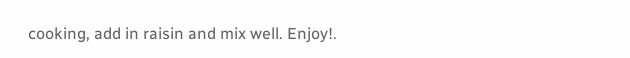cooking, add in raisin and mix well. Enjoy!.